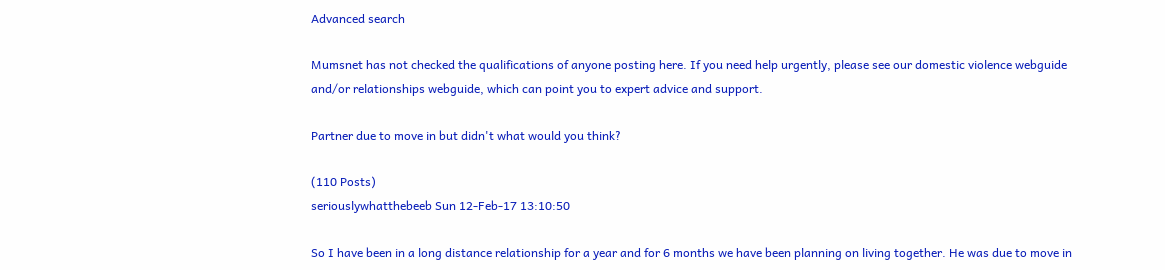Advanced search

Mumsnet has not checked the qualifications of anyone posting here. If you need help urgently, please see our domestic violence webguide and/or relationships webguide, which can point you to expert advice and support.

Partner due to move in but didn't what would you think?

(110 Posts)
seriouslywhatthebeeb Sun 12-Feb-17 13:10:50

So I have been in a long distance relationship for a year and for 6 months we have been planning on living together. He was due to move in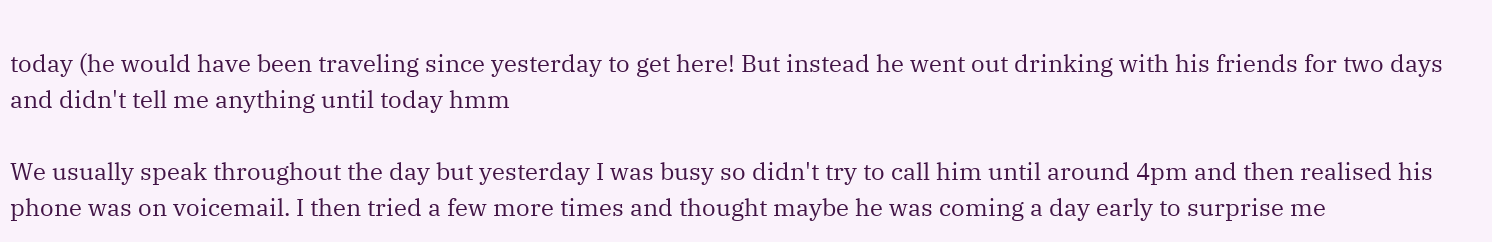today (he would have been traveling since yesterday to get here! But instead he went out drinking with his friends for two days and didn't tell me anything until today hmm

We usually speak throughout the day but yesterday I was busy so didn't try to call him until around 4pm and then realised his phone was on voicemail. I then tried a few more times and thought maybe he was coming a day early to surprise me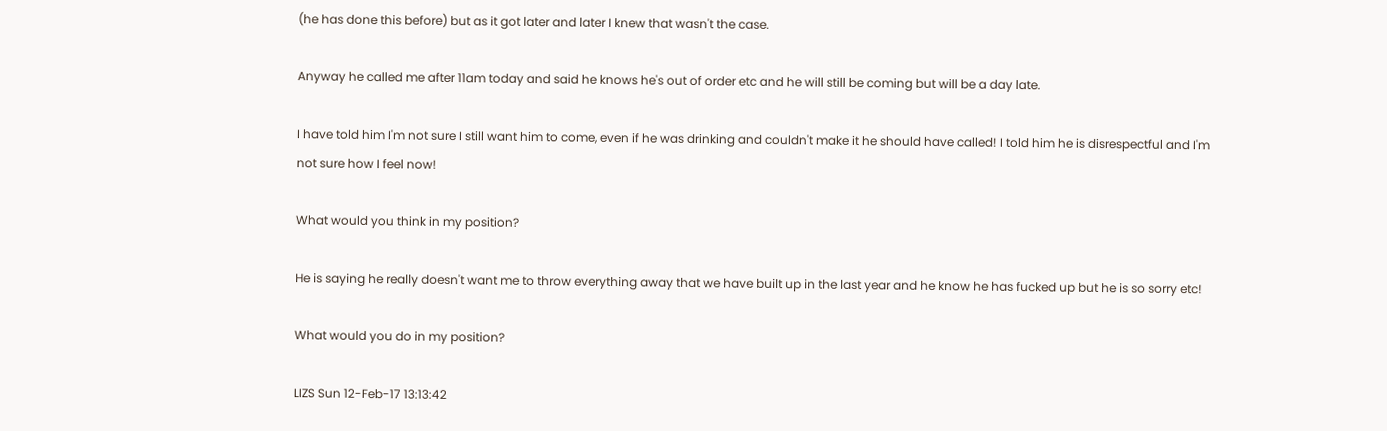(he has done this before) but as it got later and later I knew that wasn't the case.

Anyway he called me after 11am today and said he knows he's out of order etc and he will still be coming but will be a day late.

I have told him I'm not sure I still want him to come, even if he was drinking and couldn't make it he should have called! I told him he is disrespectful and I'm not sure how I feel now!

What would you think in my position?

He is saying he really doesn't want me to throw everything away that we have built up in the last year and he know he has fucked up but he is so sorry etc!

What would you do in my position?

LIZS Sun 12-Feb-17 13:13:42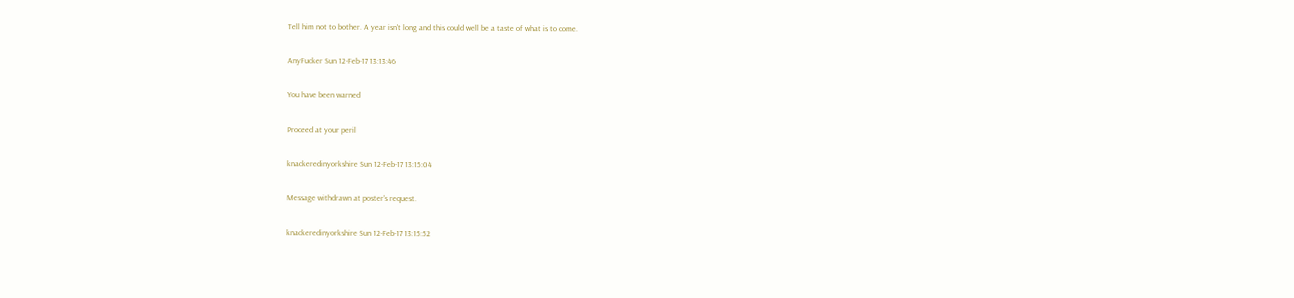Tell him not to bother. A year isn't long and this could well be a taste of what is to come.

AnyFucker Sun 12-Feb-17 13:13:46

You have been warned

Proceed at your peril

knackeredinyorkshire Sun 12-Feb-17 13:15:04

Message withdrawn at poster's request.

knackeredinyorkshire Sun 12-Feb-17 13:15:52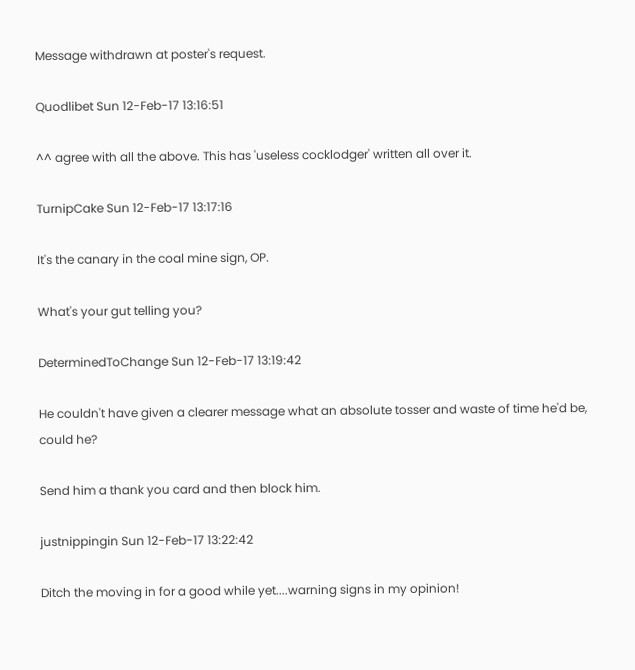Message withdrawn at poster's request.

Quodlibet Sun 12-Feb-17 13:16:51

^^ agree with all the above. This has 'useless cocklodger' written all over it.

TurnipCake Sun 12-Feb-17 13:17:16

It's the canary in the coal mine sign, OP.

What's your gut telling you?

DeterminedToChange Sun 12-Feb-17 13:19:42

He couldn't have given a clearer message what an absolute tosser and waste of time he'd be, could he?

Send him a thank you card and then block him.

justnippingin Sun 12-Feb-17 13:22:42

Ditch the moving in for a good while yet....warning signs in my opinion!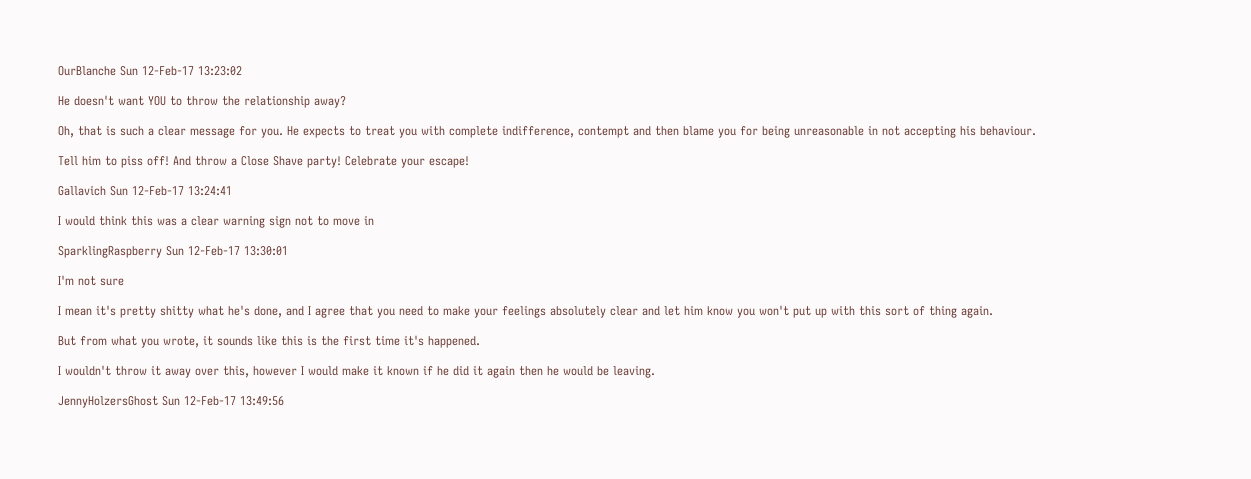OurBlanche Sun 12-Feb-17 13:23:02

He doesn't want YOU to throw the relationship away?

Oh, that is such a clear message for you. He expects to treat you with complete indifference, contempt and then blame you for being unreasonable in not accepting his behaviour.

Tell him to piss off! And throw a Close Shave party! Celebrate your escape!

Gallavich Sun 12-Feb-17 13:24:41

I would think this was a clear warning sign not to move in

SparklingRaspberry Sun 12-Feb-17 13:30:01

I'm not sure

I mean it's pretty shitty what he's done, and I agree that you need to make your feelings absolutely clear and let him know you won't put up with this sort of thing again.

But from what you wrote, it sounds like this is the first time it's happened.

I wouldn't throw it away over this, however I would make it known if he did it again then he would be leaving.

JennyHolzersGhost Sun 12-Feb-17 13:49:56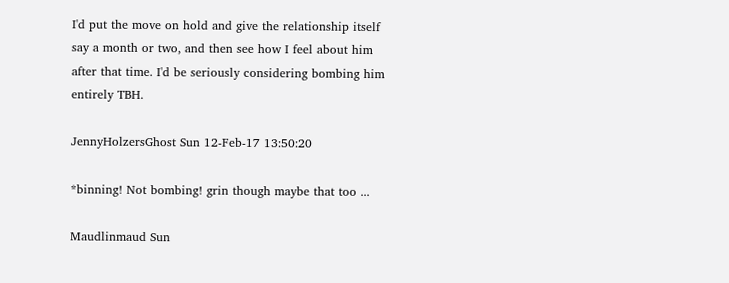I'd put the move on hold and give the relationship itself say a month or two, and then see how I feel about him after that time. I'd be seriously considering bombing him entirely TBH.

JennyHolzersGhost Sun 12-Feb-17 13:50:20

*binning! Not bombing! grin though maybe that too ...

Maudlinmaud Sun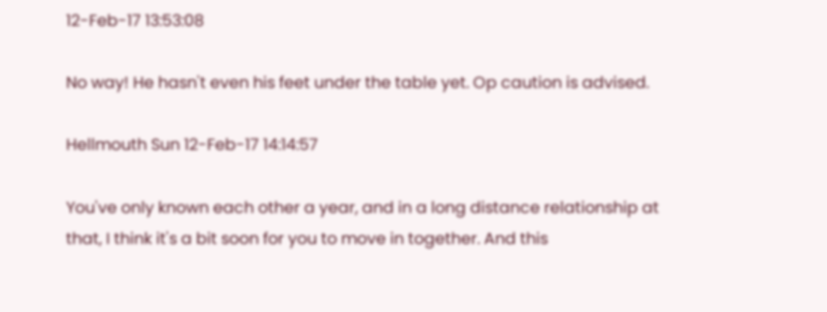12-Feb-17 13:53:08

No way! He hasn't even his feet under the table yet. Op caution is advised.

Hellmouth Sun 12-Feb-17 14:14:57

You've only known each other a year, and in a long distance relationship at that, I think it's a bit soon for you to move in together. And this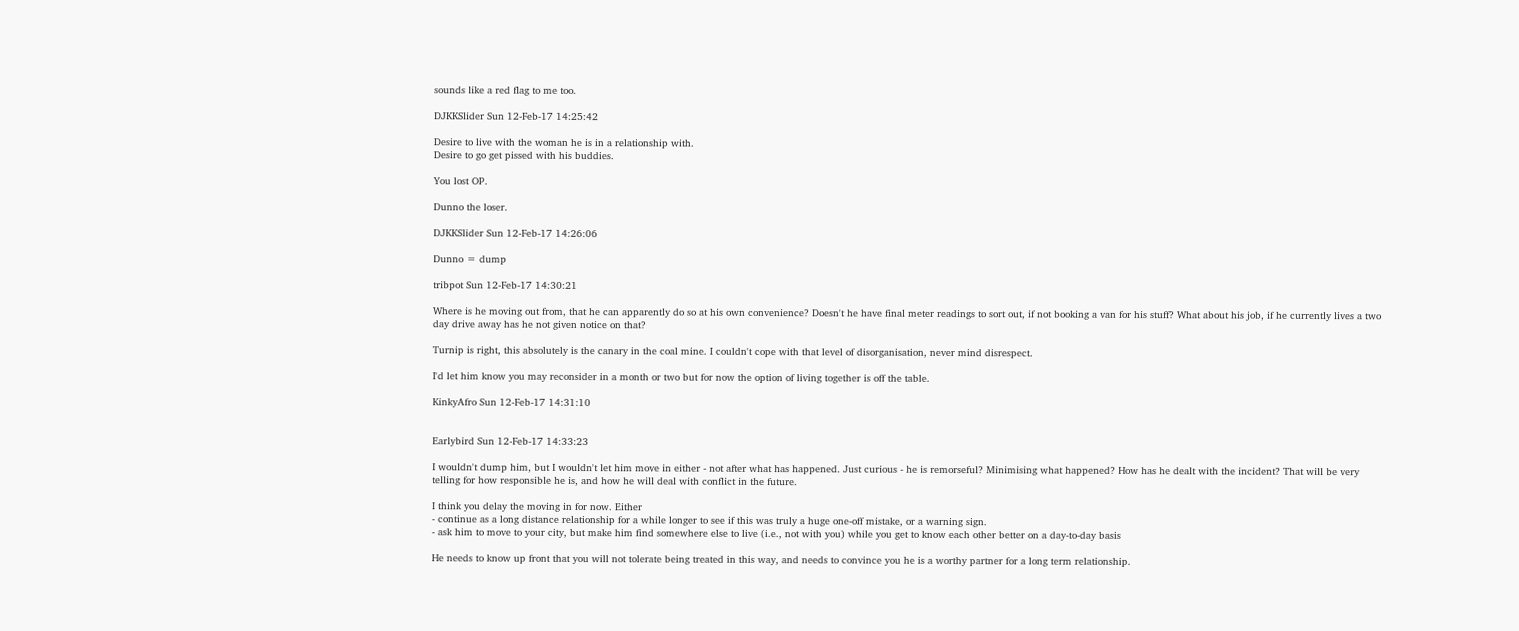sounds like a red flag to me too.

DJKKSlider Sun 12-Feb-17 14:25:42

Desire to live with the woman he is in a relationship with.
Desire to go get pissed with his buddies.

You lost OP.

Dunno the loser.

DJKKSlider Sun 12-Feb-17 14:26:06

Dunno = dump

tribpot Sun 12-Feb-17 14:30:21

Where is he moving out from, that he can apparently do so at his own convenience? Doesn't he have final meter readings to sort out, if not booking a van for his stuff? What about his job, if he currently lives a two day drive away has he not given notice on that?

Turnip is right, this absolutely is the canary in the coal mine. I couldn't cope with that level of disorganisation, never mind disrespect.

I'd let him know you may reconsider in a month or two but for now the option of living together is off the table.

KinkyAfro Sun 12-Feb-17 14:31:10


Earlybird Sun 12-Feb-17 14:33:23

I wouldn't dump him, but I wouldn't let him move in either - not after what has happened. Just curious - he is remorseful? Minimising what happened? How has he dealt with the incident? That will be very telling for how responsible he is, and how he will deal with conflict in the future.

I think you delay the moving in for now. Either
- continue as a long distance relationship for a while longer to see if this was truly a huge one-off mistake, or a warning sign.
- ask him to move to your city, but make him find somewhere else to live (i.e., not with you) while you get to know each other better on a day-to-day basis

He needs to know up front that you will not tolerate being treated in this way, and needs to convince you he is a worthy partner for a long term relationship.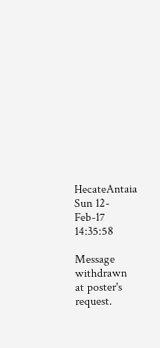HecateAntaia Sun 12-Feb-17 14:35:58

Message withdrawn at poster's request.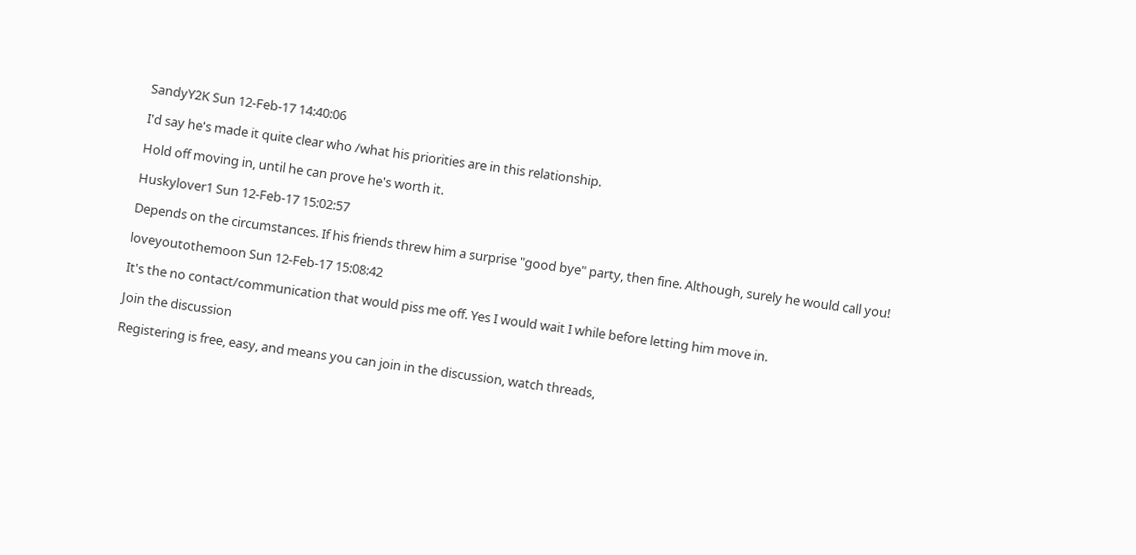SandyY2K Sun 12-Feb-17 14:40:06

I'd say he's made it quite clear who /what his priorities are in this relationship.

Hold off moving in, until he can prove he's worth it.

Huskylover1 Sun 12-Feb-17 15:02:57

Depends on the circumstances. If his friends threw him a surprise "good bye" party, then fine. Although, surely he would call you!

loveyoutothemoon Sun 12-Feb-17 15:08:42

It's the no contact/communication that would piss me off. Yes I would wait I while before letting him move in.

Join the discussion

Registering is free, easy, and means you can join in the discussion, watch threads,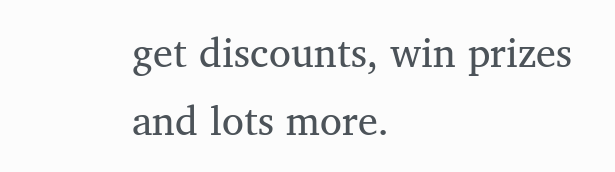get discounts, win prizes and lots more.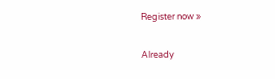Register now »

Already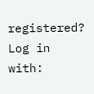registered? Log in with: